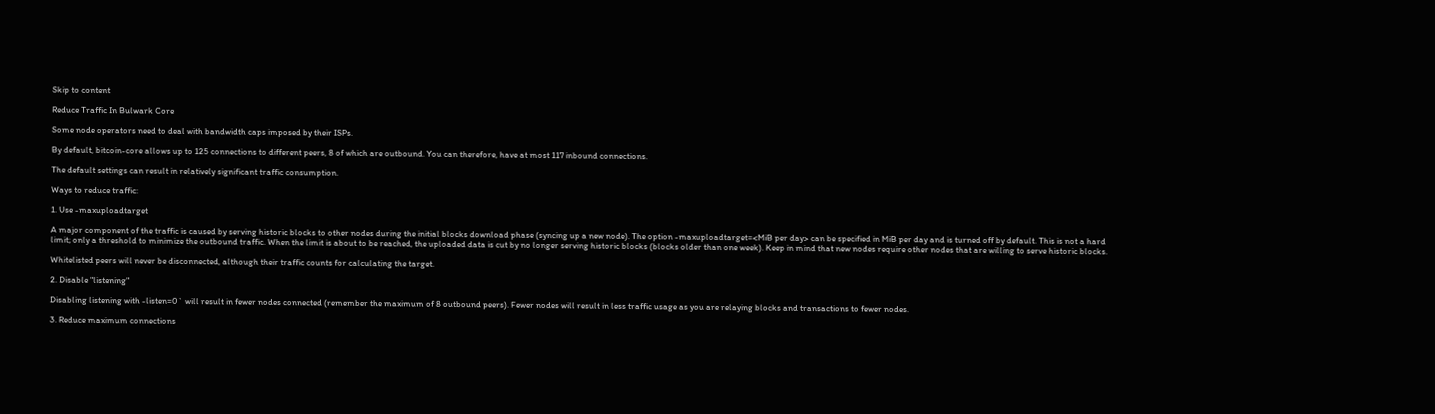Skip to content

Reduce Traffic In Bulwark Core

Some node operators need to deal with bandwidth caps imposed by their ISPs.

By default, bitcoin-core allows up to 125 connections to different peers, 8 of which are outbound. You can therefore, have at most 117 inbound connections.

The default settings can result in relatively significant traffic consumption.

Ways to reduce traffic:

1. Use -maxuploadtarget

A major component of the traffic is caused by serving historic blocks to other nodes during the initial blocks download phase (syncing up a new node). The option -maxuploadtarget=<MiB per day> can be specified in MiB per day and is turned off by default. This is not a hard limit; only a threshold to minimize the outbound traffic. When the limit is about to be reached, the uploaded data is cut by no longer serving historic blocks (blocks older than one week). Keep in mind that new nodes require other nodes that are willing to serve historic blocks.

Whitelisted peers will never be disconnected, although their traffic counts for calculating the target.

2. Disable "listening"

Disabling listening with -listen=0` will result in fewer nodes connected (remember the maximum of 8 outbound peers). Fewer nodes will result in less traffic usage as you are relaying blocks and transactions to fewer nodes.

3. Reduce maximum connections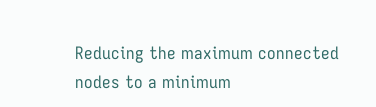Reducing the maximum connected nodes to a minimum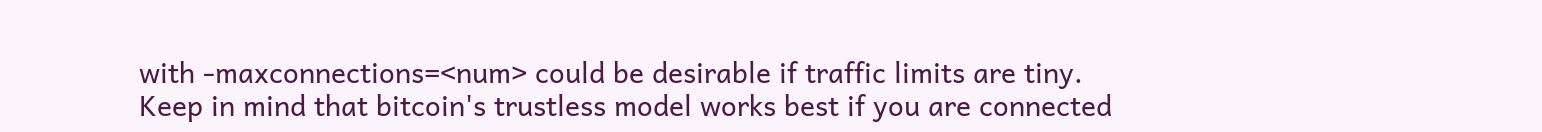with -maxconnections=<num> could be desirable if traffic limits are tiny. Keep in mind that bitcoin's trustless model works best if you are connected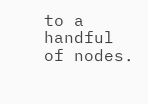to a handful of nodes.